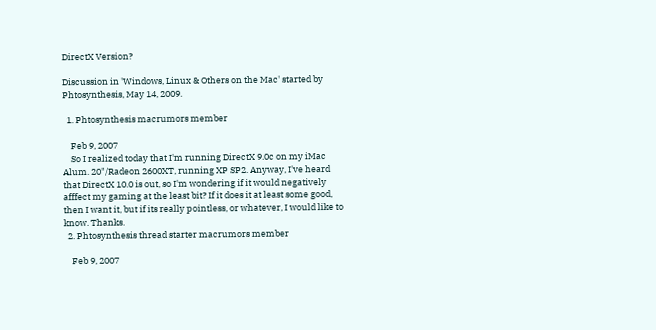DirectX Version?

Discussion in 'Windows, Linux & Others on the Mac' started by Phtosynthesis, May 14, 2009.

  1. Phtosynthesis macrumors member

    Feb 9, 2007
    So I realized today that I'm running DirectX 9.0c on my iMac Alum. 20"/Radeon 2600XT, running XP SP2. Anyway, I've heard that DirectX 10.0 is out, so I'm wondering if it would negatively afffect my gaming at the least bit? If it does it at least some good, then I want it, but if its really pointless, or whatever, I would like to know. Thanks.
  2. Phtosynthesis thread starter macrumors member

    Feb 9, 2007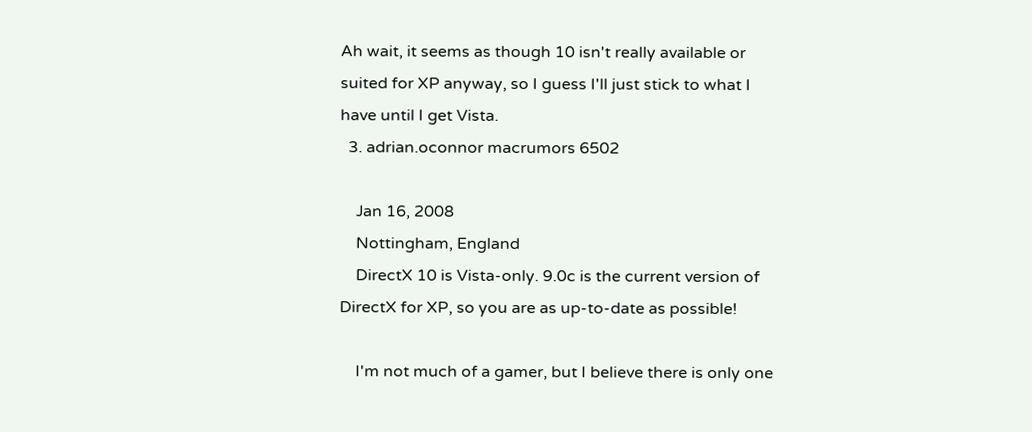Ah wait, it seems as though 10 isn't really available or suited for XP anyway, so I guess I'll just stick to what I have until I get Vista.
  3. adrian.oconnor macrumors 6502

    Jan 16, 2008
    Nottingham, England
    DirectX 10 is Vista-only. 9.0c is the current version of DirectX for XP, so you are as up-to-date as possible!

    I'm not much of a gamer, but I believe there is only one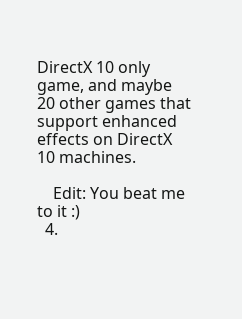DirectX 10 only game, and maybe 20 other games that support enhanced effects on DirectX 10 machines.

    Edit: You beat me to it :)
  4.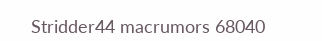Stridder44 macrumors 68040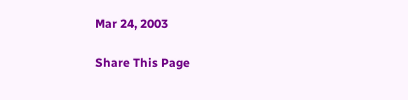Mar 24, 2003

Share This Page